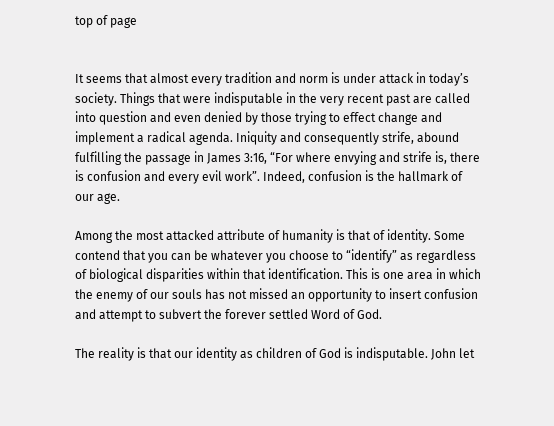top of page


It seems that almost every tradition and norm is under attack in today’s society. Things that were indisputable in the very recent past are called into question and even denied by those trying to effect change and implement a radical agenda. Iniquity and consequently strife, abound fulfilling the passage in James 3:16, “For where envying and strife is, there is confusion and every evil work”. Indeed, confusion is the hallmark of our age.

Among the most attacked attribute of humanity is that of identity. Some contend that you can be whatever you choose to “identify” as regardless of biological disparities within that identification. This is one area in which the enemy of our souls has not missed an opportunity to insert confusion and attempt to subvert the forever settled Word of God.

The reality is that our identity as children of God is indisputable. John let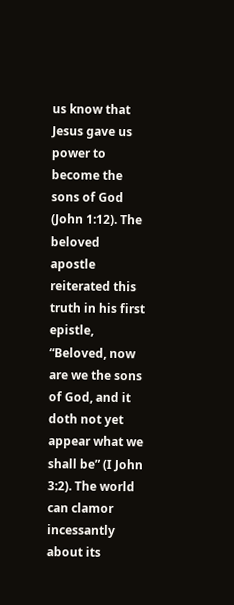us know that Jesus gave us power to become the sons of God (John 1:12). The beloved apostle reiterated this truth in his first epistle, “Beloved, now are we the sons of God, and it doth not yet appear what we shall be” (I John 3:2). The world can clamor incessantly about its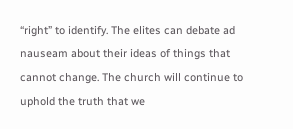“right” to identify. The elites can debate ad nauseam about their ideas of things that cannot change. The church will continue to uphold the truth that we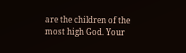are the children of the most high God. Your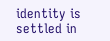identity is settled in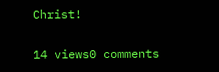Christ!

14 views0 comments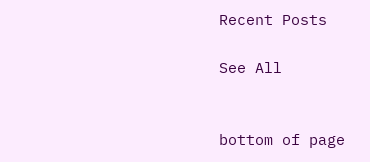Recent Posts

See All


bottom of page